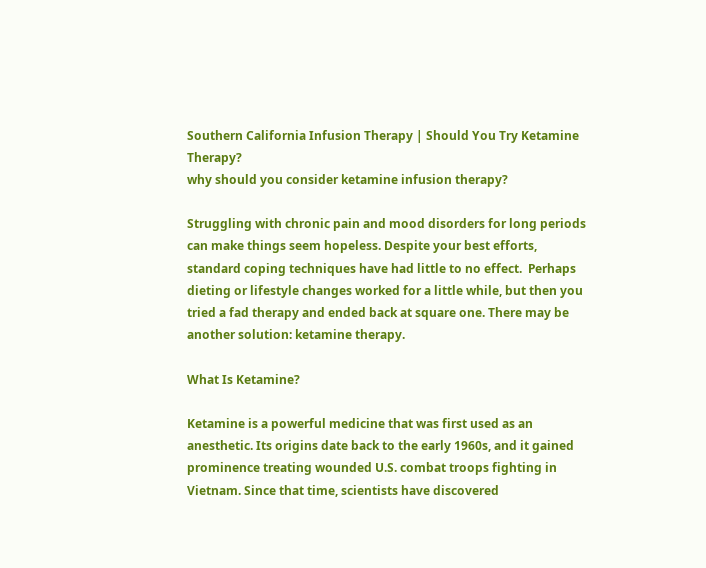Southern California Infusion Therapy | Should You Try Ketamine Therapy?
why should you consider ketamine infusion therapy?

Struggling with chronic pain and mood disorders for long periods can make things seem hopeless. Despite your best efforts, standard coping techniques have had little to no effect.  Perhaps dieting or lifestyle changes worked for a little while, but then you tried a fad therapy and ended back at square one. There may be another solution: ketamine therapy.

What Is Ketamine?

Ketamine is a powerful medicine that was first used as an anesthetic. Its origins date back to the early 1960s, and it gained prominence treating wounded U.S. combat troops fighting in Vietnam. Since that time, scientists have discovered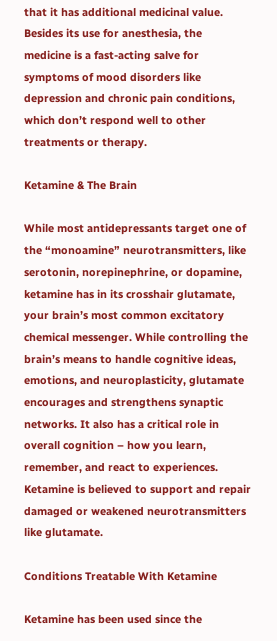that it has additional medicinal value. Besides its use for anesthesia, the medicine is a fast-acting salve for symptoms of mood disorders like depression and chronic pain conditions, which don’t respond well to other treatments or therapy.

Ketamine & The Brain

While most antidepressants target one of the “monoamine” neurotransmitters, like serotonin, norepinephrine, or dopamine, ketamine has in its crosshair glutamate, your brain’s most common excitatory chemical messenger. While controlling the brain’s means to handle cognitive ideas, emotions, and neuroplasticity, glutamate encourages and strengthens synaptic networks. It also has a critical role in overall cognition – how you learn, remember, and react to experiences. Ketamine is believed to support and repair damaged or weakened neurotransmitters like glutamate.

Conditions Treatable With Ketamine

Ketamine has been used since the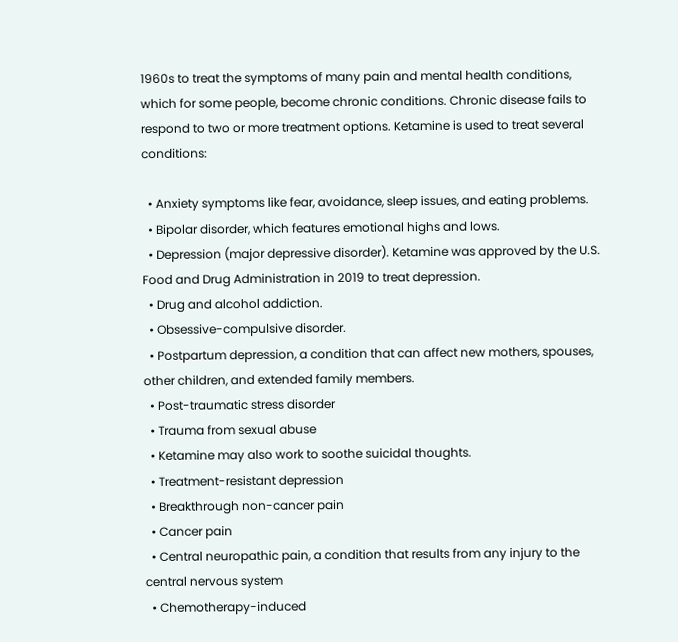1960s to treat the symptoms of many pain and mental health conditions, which for some people, become chronic conditions. Chronic disease fails to respond to two or more treatment options. Ketamine is used to treat several conditions:

  • Anxiety symptoms like fear, avoidance, sleep issues, and eating problems.
  • Bipolar disorder, which features emotional highs and lows.
  • Depression (major depressive disorder). Ketamine was approved by the U.S. Food and Drug Administration in 2019 to treat depression.
  • Drug and alcohol addiction.
  • Obsessive-compulsive disorder.
  • Postpartum depression, a condition that can affect new mothers, spouses, other children, and extended family members.
  • Post-traumatic stress disorder
  • Trauma from sexual abuse
  • Ketamine may also work to soothe suicidal thoughts.
  • Treatment-resistant depression
  • Breakthrough non-cancer pain
  • Cancer pain
  • Central neuropathic pain, a condition that results from any injury to the central nervous system
  • Chemotherapy-induced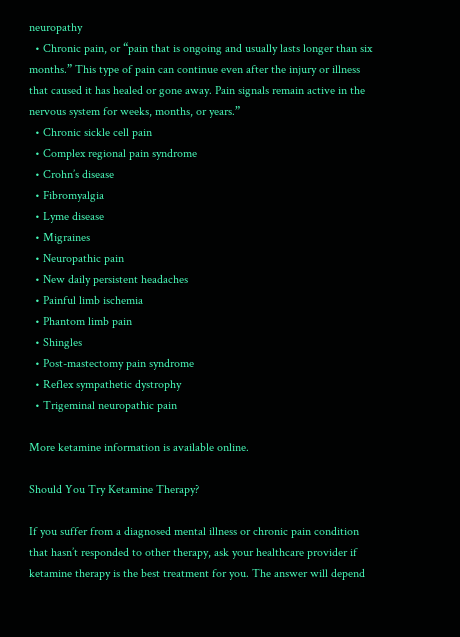neuropathy
  • Chronic pain, or “pain that is ongoing and usually lasts longer than six months.” This type of pain can continue even after the injury or illness that caused it has healed or gone away. Pain signals remain active in the nervous system for weeks, months, or years.”
  • Chronic sickle cell pain
  • Complex regional pain syndrome
  • Crohn’s disease
  • Fibromyalgia
  • Lyme disease
  • Migraines
  • Neuropathic pain
  • New daily persistent headaches
  • Painful limb ischemia
  • Phantom limb pain
  • Shingles
  • Post-mastectomy pain syndrome
  • Reflex sympathetic dystrophy
  • Trigeminal neuropathic pain

More ketamine information is available online.

Should You Try Ketamine Therapy?

If you suffer from a diagnosed mental illness or chronic pain condition that hasn’t responded to other therapy, ask your healthcare provider if ketamine therapy is the best treatment for you. The answer will depend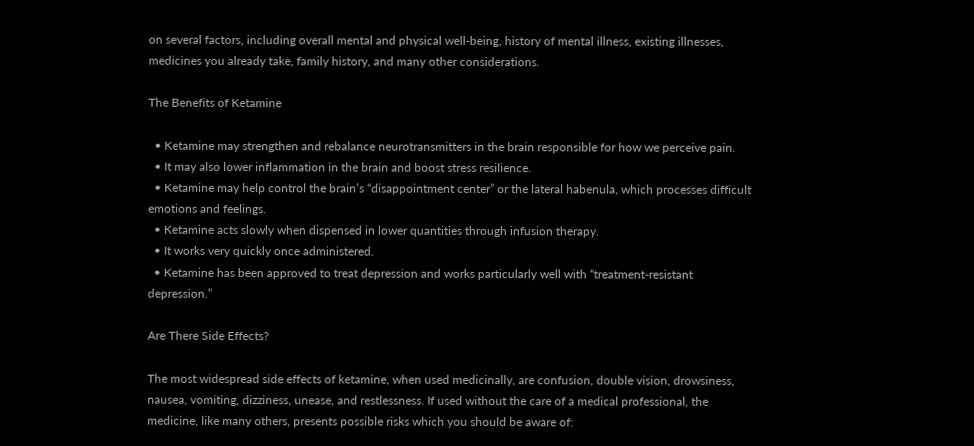on several factors, including overall mental and physical well-being, history of mental illness, existing illnesses, medicines you already take, family history, and many other considerations.

The Benefits of Ketamine

  • Ketamine may strengthen and rebalance neurotransmitters in the brain responsible for how we perceive pain.
  • It may also lower inflammation in the brain and boost stress resilience.
  • Ketamine may help control the brain’s “disappointment center” or the lateral habenula, which processes difficult emotions and feelings.
  • Ketamine acts slowly when dispensed in lower quantities through infusion therapy.
  • It works very quickly once administered.
  • Ketamine has been approved to treat depression and works particularly well with “treatment-resistant depression.”

Are There Side Effects?

The most widespread side effects of ketamine, when used medicinally, are confusion, double vision, drowsiness, nausea, vomiting, dizziness, unease, and restlessness. If used without the care of a medical professional, the medicine, like many others, presents possible risks which you should be aware of: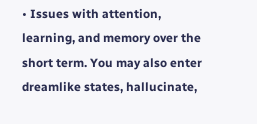• Issues with attention, learning, and memory over the short term. You may also enter dreamlike states, hallucinate,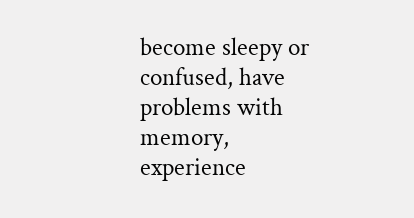become sleepy or confused, have problems with memory, experience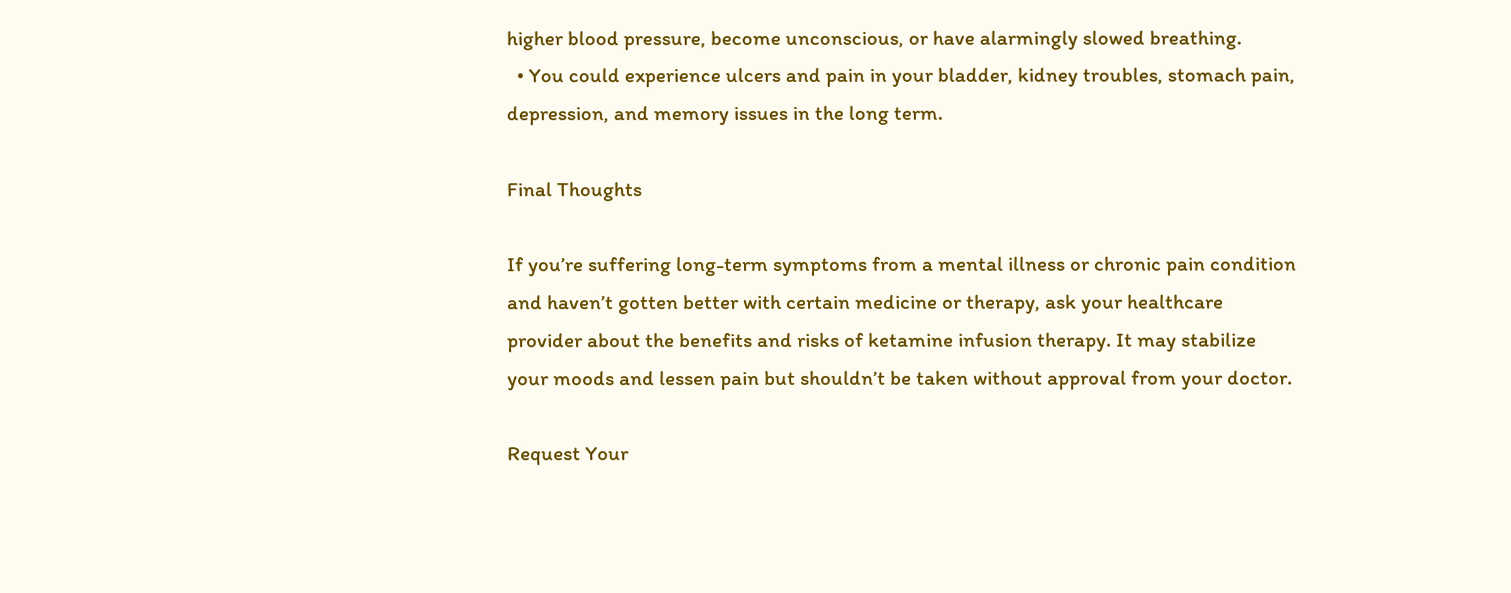higher blood pressure, become unconscious, or have alarmingly slowed breathing.
  • You could experience ulcers and pain in your bladder, kidney troubles, stomach pain, depression, and memory issues in the long term.

Final Thoughts

If you’re suffering long-term symptoms from a mental illness or chronic pain condition and haven’t gotten better with certain medicine or therapy, ask your healthcare provider about the benefits and risks of ketamine infusion therapy. It may stabilize your moods and lessen pain but shouldn’t be taken without approval from your doctor.

Request Your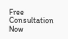Free Consultation Now